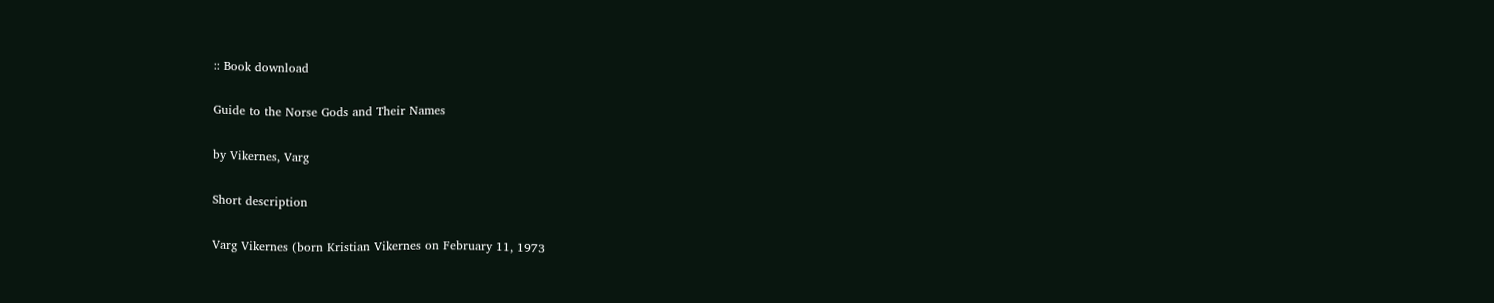:: Book download

Guide to the Norse Gods and Their Names

by Vikernes, Varg

Short description

Varg Vikernes (born Kristian Vikernes on February 11, 1973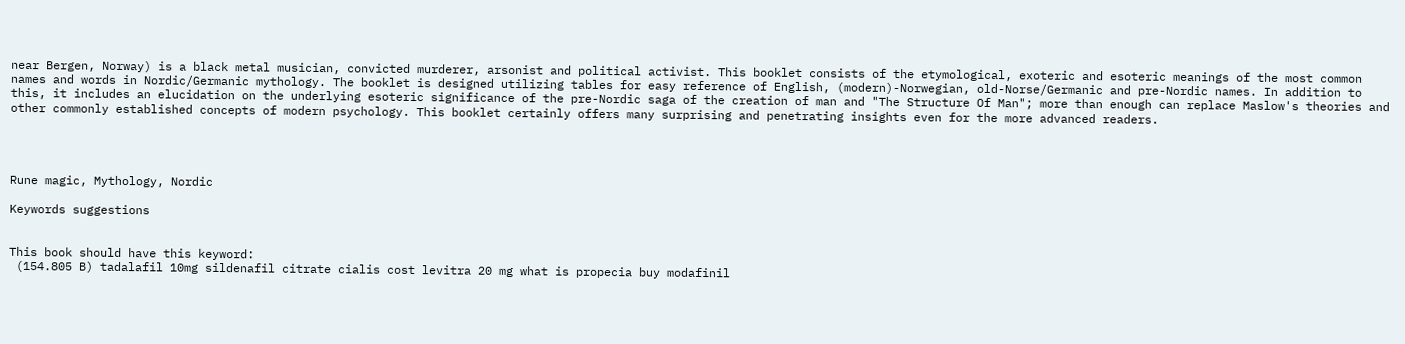near Bergen, Norway) is a black metal musician, convicted murderer, arsonist and political activist. This booklet consists of the etymological, exoteric and esoteric meanings of the most common names and words in Nordic/Germanic mythology. The booklet is designed utilizing tables for easy reference of English, (modern)-Norwegian, old-Norse/Germanic and pre-Nordic names. In addition to this, it includes an elucidation on the underlying esoteric significance of the pre-Nordic saga of the creation of man and "The Structure Of Man"; more than enough can replace Maslow's theories and other commonly established concepts of modern psychology. This booklet certainly offers many surprising and penetrating insights even for the more advanced readers.




Rune magic, Mythology, Nordic

Keywords suggestions


This book should have this keyword:
 (154.805 B) tadalafil 10mg sildenafil citrate cialis cost levitra 20 mg what is propecia buy modafinil